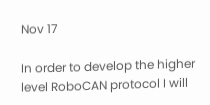Nov 17

In order to develop the higher level RoboCAN protocol I will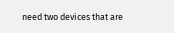need two devices that are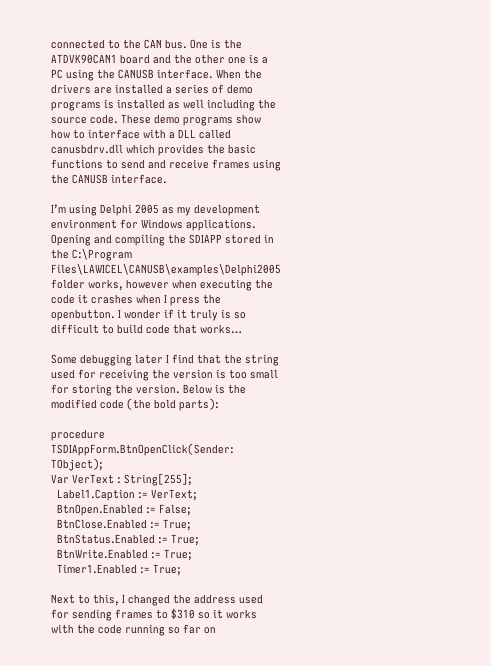connected to the CAN bus. One is the ATDVK90CAN1 board and the other one is a PC using the CANUSB interface. When the drivers are installed a series of demo programs is installed as well including the source code. These demo programs show how to interface with a DLL called canusbdrv.dll which provides the basic functions to send and receive frames using the CANUSB interface.

I’m using Delphi 2005 as my development environment for Windows applications. Opening and compiling the SDIAPP stored in the C:\Program Files\LAWICEL\CANUSB\examples\Delphi2005 folder works, however when executing the code it crashes when I press the openbutton. I wonder if it truly is so difficult to build code that works…

Some debugging later I find that the string used for receiving the version is too small for storing the version. Below is the modified code (the bold parts):

procedure TSDIAppForm.BtnOpenClick(Sender: TObject);
Var VerText : String[255];
  Label1.Caption := VerText;
  BtnOpen.Enabled := False;
  BtnClose.Enabled := True;
  BtnStatus.Enabled := True;
  BtnWrite.Enabled := True;
  Timer1.Enabled := True;

Next to this, I changed the address used for sending frames to $310 so it works with the code running so far on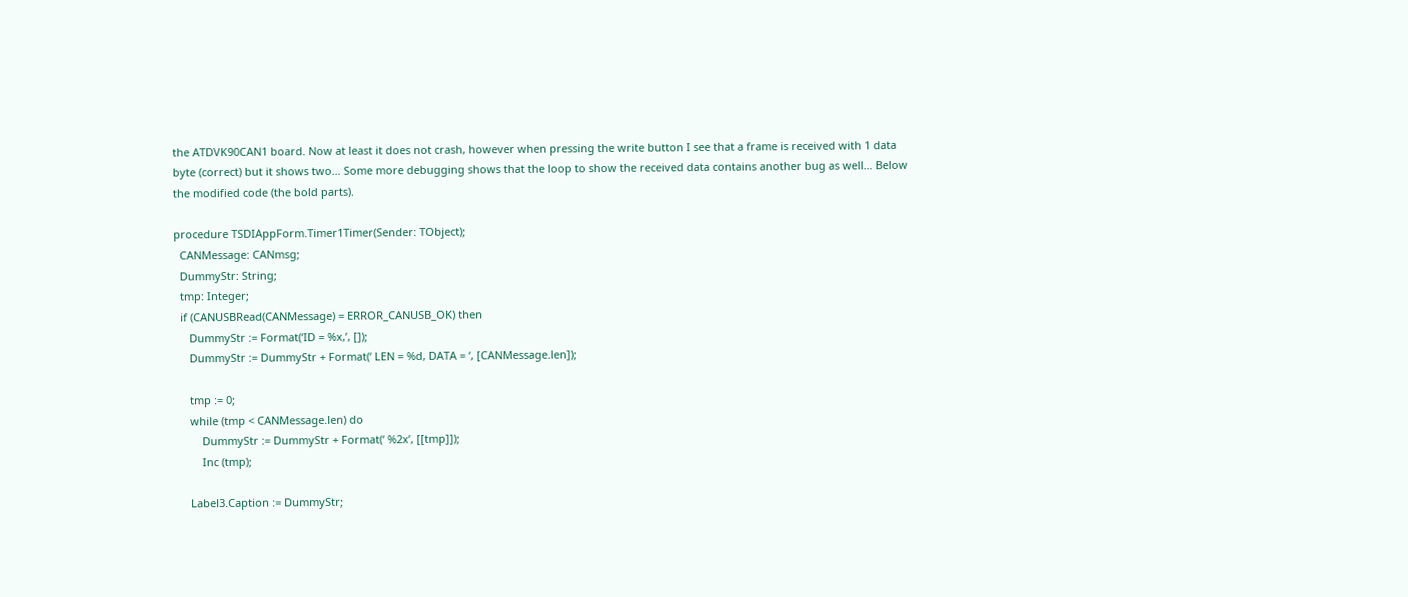the ATDVK90CAN1 board. Now at least it does not crash, however when pressing the write button I see that a frame is received with 1 data byte (correct) but it shows two… Some more debugging shows that the loop to show the received data contains another bug as well… Below the modified code (the bold parts).

procedure TSDIAppForm.Timer1Timer(Sender: TObject);
  CANMessage: CANmsg;
  DummyStr: String;
  tmp: Integer;
  if (CANUSBRead(CANMessage) = ERROR_CANUSB_OK) then
     DummyStr := Format(‘ID = %x,’, []);
     DummyStr := DummyStr + Format(‘ LEN = %d, DATA = ‘, [CANMessage.len]);

     tmp := 0;
     while (tmp < CANMessage.len) do
         DummyStr := DummyStr + Format(‘ %2x’, [[tmp]]);
         Inc (tmp);

     Label3.Caption := DummyStr;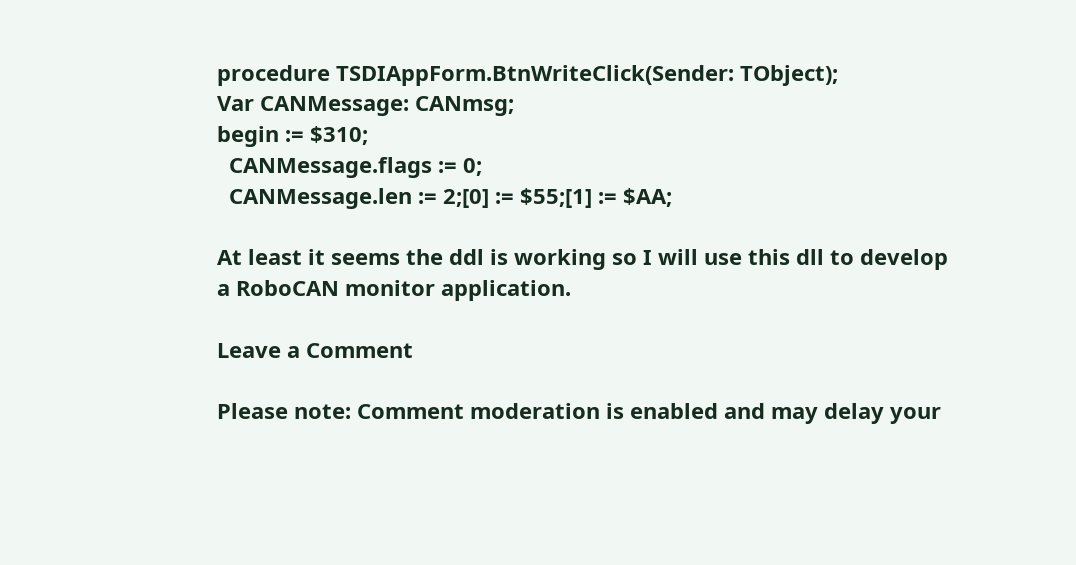procedure TSDIAppForm.BtnWriteClick(Sender: TObject);
Var CANMessage: CANmsg;
begin := $310;
  CANMessage.flags := 0;
  CANMessage.len := 2;[0] := $55;[1] := $AA;

At least it seems the ddl is working so I will use this dll to develop a RoboCAN monitor application.

Leave a Comment

Please note: Comment moderation is enabled and may delay your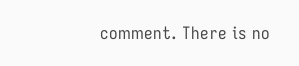comment. There is no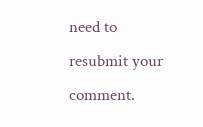need to resubmit your comment.